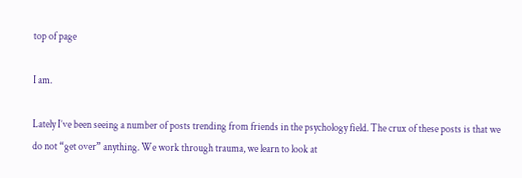top of page

I am.

Lately I’ve been seeing a number of posts trending from friends in the psychology field. The crux of these posts is that we do not “get over” anything. We work through trauma, we learn to look at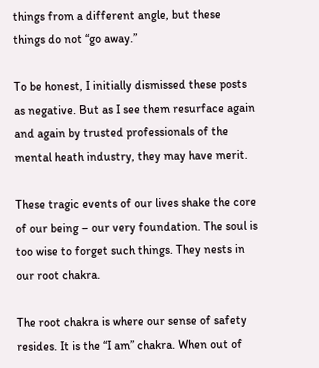things from a different angle, but these things do not “go away.”

To be honest, I initially dismissed these posts as negative. But as I see them resurface again and again by trusted professionals of the mental heath industry, they may have merit.

These tragic events of our lives shake the core of our being – our very foundation. The soul is too wise to forget such things. They nests in our root chakra.

The root chakra is where our sense of safety resides. It is the “I am” chakra. When out of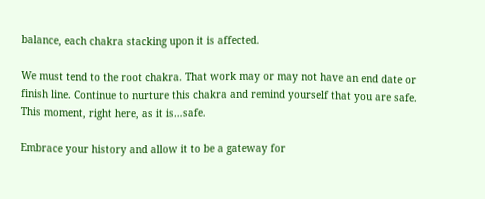balance, each chakra stacking upon it is affected.

We must tend to the root chakra. That work may or may not have an end date or finish line. Continue to nurture this chakra and remind yourself that you are safe. This moment, right here, as it is…safe.

Embrace your history and allow it to be a gateway for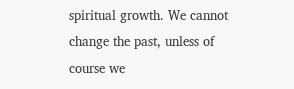spiritual growth. We cannot change the past, unless of course we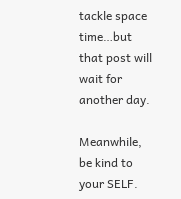tackle space time…but that post will wait for another day.

Meanwhile, be kind to your SELF.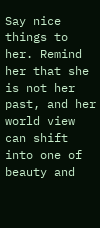Say nice things to her. Remind her that she is not her past, and her world view can shift into one of beauty and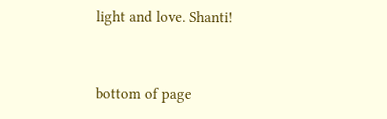light and love. Shanti!


bottom of page